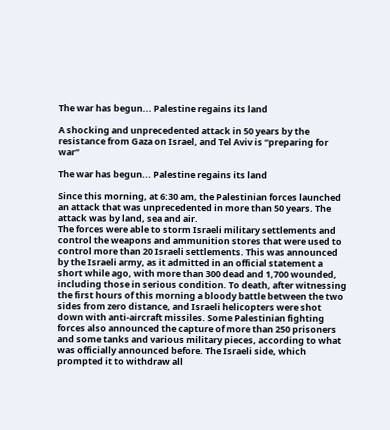The war has begun... Palestine regains its land

A shocking and unprecedented attack in 50 years by the resistance from Gaza on Israel, and Tel Aviv is “preparing for war”

The war has begun... Palestine regains its land

Since this morning, at 6:30 am, the Palestinian forces launched an attack that was unprecedented in more than 50 years. The attack was by land, sea and air.
The forces were able to storm Israeli military settlements and control the weapons and ammunition stores that were used to control more than 20 Israeli settlements. This was announced by the Israeli army, as it admitted in an official statement a short while ago, with more than 300 dead and 1,700 wounded, including those in serious condition. To death, after witnessing the first hours of this morning a bloody battle between the two sides from zero distance, and Israeli helicopters were shot down with anti-aircraft missiles. Some Palestinian fighting forces also announced the capture of more than 250 prisoners and some tanks and various military pieces, according to what was officially announced before. The Israeli side, which prompted it to withdraw all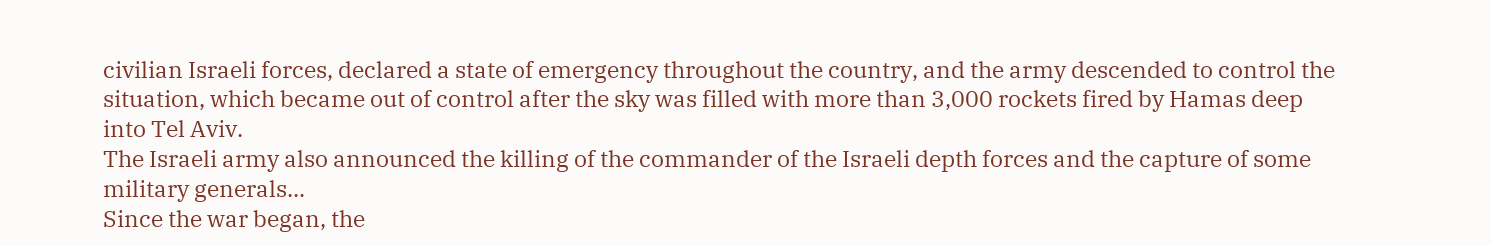civilian Israeli forces, declared a state of emergency throughout the country, and the army descended to control the situation, which became out of control after the sky was filled with more than 3,000 rockets fired by Hamas deep into Tel Aviv.
The Israeli army also announced the killing of the commander of the Israeli depth forces and the capture of some military generals...
Since the war began, the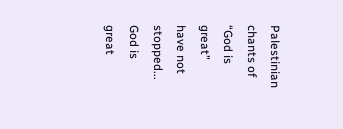Palestinian chants of “God is great” have not stopped... God is great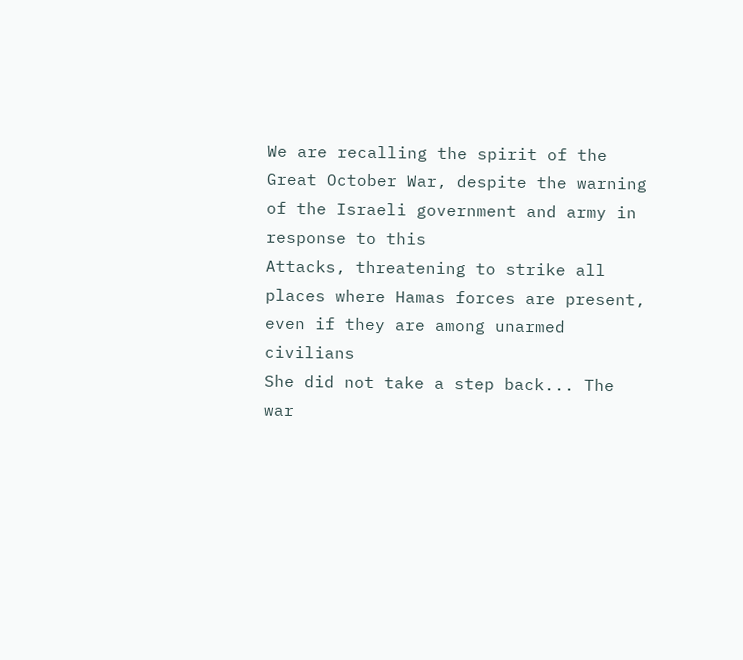We are recalling the spirit of the Great October War, despite the warning of the Israeli government and army in response to this
Attacks, threatening to strike all places where Hamas forces are present, even if they are among unarmed civilians
She did not take a step back... The war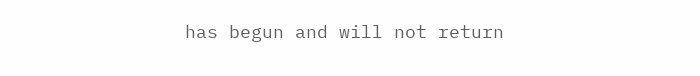has begun and will not return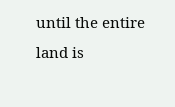until the entire land is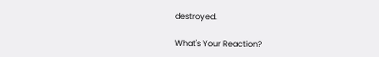destroyed.

What's Your Reaction?